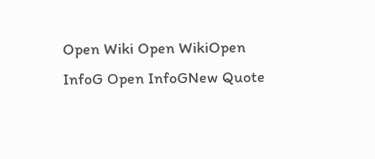Open Wiki Open WikiOpen InfoG Open InfoGNew Quote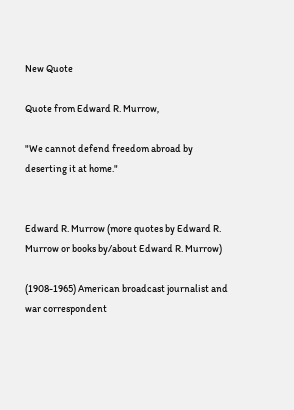New Quote

Quote from Edward R. Murrow,

"We cannot defend freedom abroad by deserting it at home."


Edward R. Murrow (more quotes by Edward R. Murrow or books by/about Edward R. Murrow)

(1908-1965) American broadcast journalist and war correspondent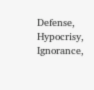Defense, Hypocrisy, Ignorance,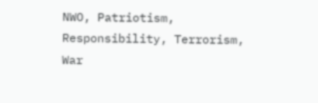NWO, Patriotism, Responsibility, Terrorism, War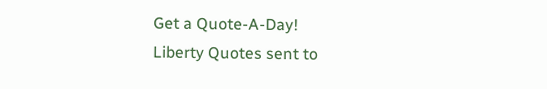Get a Quote-A-Day!
Liberty Quotes sent to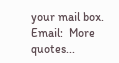your mail box.
Email:  More quotes...